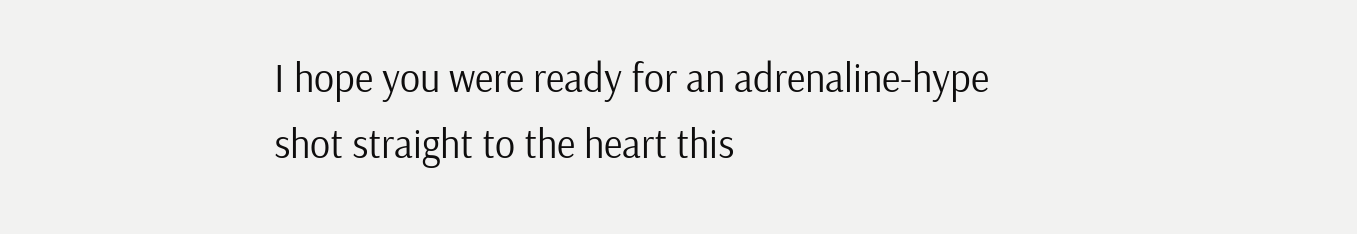I hope you were ready for an adrenaline-hype shot straight to the heart this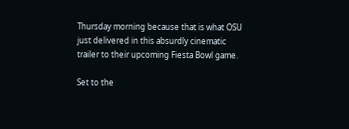Thursday morning because that is what OSU just delivered in this absurdly cinematic trailer to their upcoming Fiesta Bowl game.

Set to the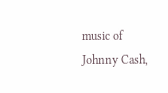music of Johnny Cash,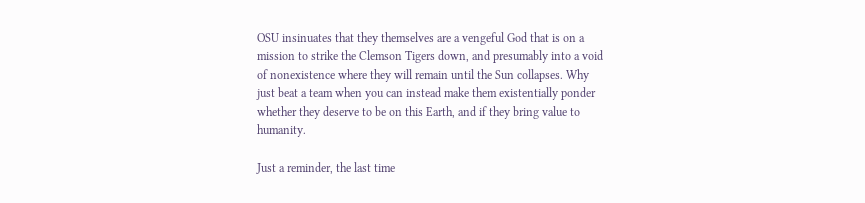OSU insinuates that they themselves are a vengeful God that is on a mission to strike the Clemson Tigers down, and presumably into a void of nonexistence where they will remain until the Sun collapses. Why just beat a team when you can instead make them existentially ponder whether they deserve to be on this Earth, and if they bring value to humanity.

Just a reminder, the last time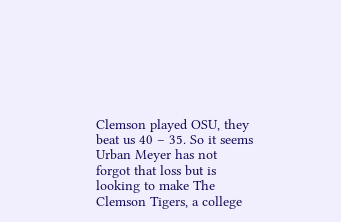Clemson played OSU, they beat us 40 – 35. So it seems Urban Meyer has not forgot that loss but is looking to make The Clemson Tigers, a college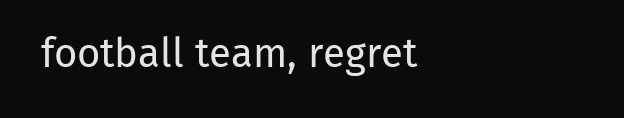football team, regret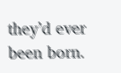they’d ever been born.